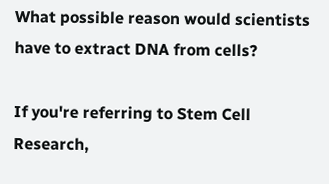What possible reason would scientists have to extract DNA from cells?

If you're referring to Stem Cell Research,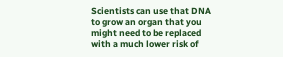Scientists can use that DNA to grow an organ that you might need to be replaced with a much lower risk of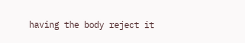having the body reject it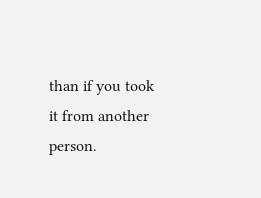than if you took it from another person.